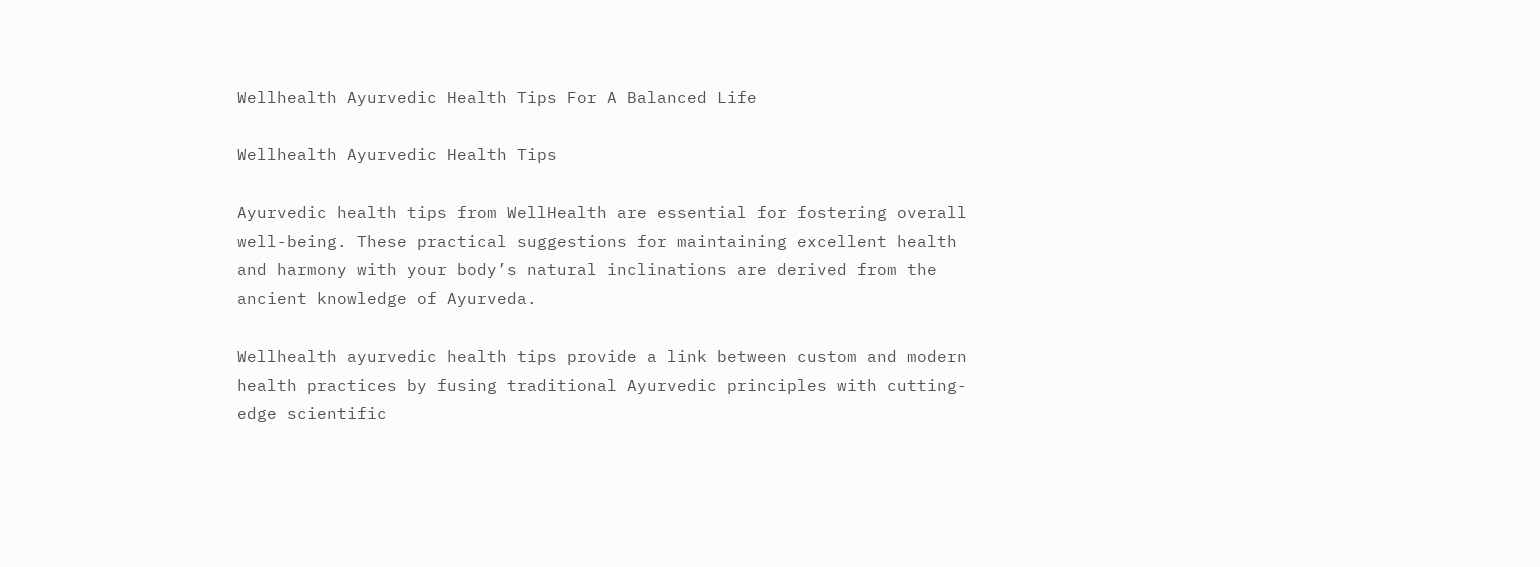Wellhealth Ayurvedic Health Tips For A Balanced Life

Wellhealth Ayurvedic Health Tips

Ayurvedic health tips from WellHealth are essential for fostering overall well-being. These practical suggestions for maintaining excellent health and harmony with your body’s natural inclinations are derived from the ancient knowledge of Ayurveda.

Wellhealth ayurvedic health tips provide a link between custom and modern health practices by fusing traditional Ayurvedic principles with cutting-edge scientific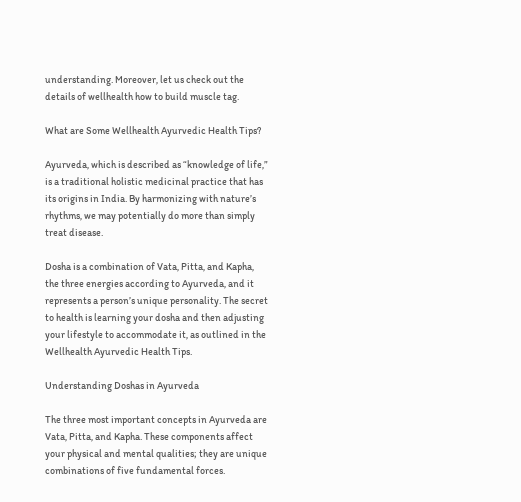understanding. Moreover, let us check out the details of wellhealth how to build muscle tag.

What are Some Wellhealth Ayurvedic Health Tips?

Ayurveda, which is described as “knowledge of life,” is a traditional holistic medicinal practice that has its origins in India. By harmonizing with nature’s rhythms, we may potentially do more than simply treat disease.

Dosha is a combination of Vata, Pitta, and Kapha, the three energies according to Ayurveda, and it represents a person’s unique personality. The secret to health is learning your dosha and then adjusting your lifestyle to accommodate it, as outlined in the Wellhealth Ayurvedic Health Tips.

Understanding Doshas in Ayurveda

The three most important concepts in Ayurveda are Vata, Pitta, and Kapha. These components affect your physical and mental qualities; they are unique combinations of five fundamental forces.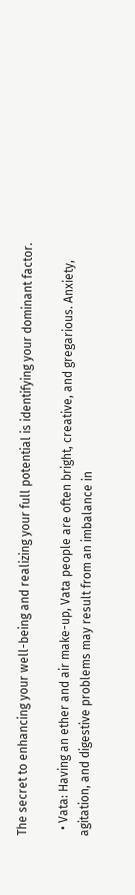The secret to enhancing your well-being and realizing your full potential is identifying your dominant factor.

  • Vata: Having an ether and air make-up, Vata people are often bright, creative, and gregarious. Anxiety, agitation, and digestive problems may result from an imbalance in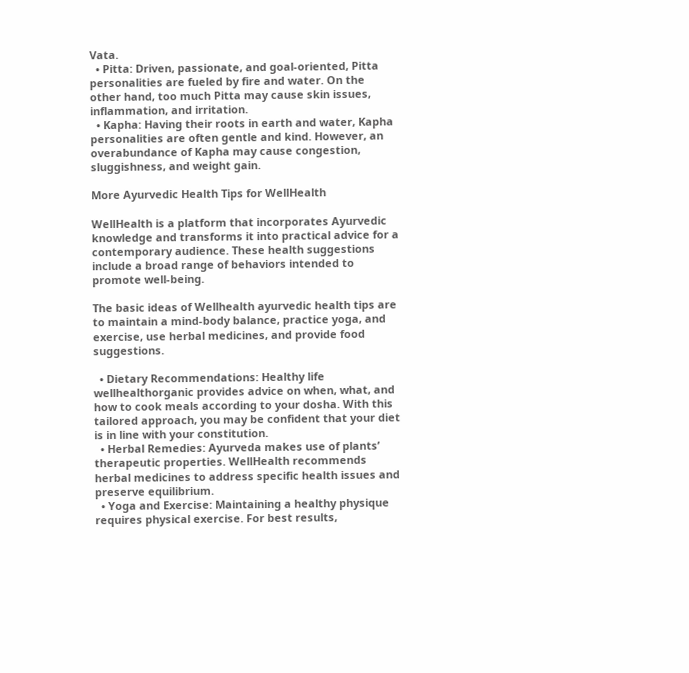Vata.
  • Pitta: Driven, passionate, and goal-oriented, Pitta personalities are fueled by fire and water. On the other hand, too much Pitta may cause skin issues, inflammation, and irritation.
  • Kapha: Having their roots in earth and water, Kapha personalities are often gentle and kind. However, an overabundance of Kapha may cause congestion, sluggishness, and weight gain.

More Ayurvedic Health Tips for WellHealth

WellHealth is a platform that incorporates Ayurvedic knowledge and transforms it into practical advice for a contemporary audience. These health suggestions include a broad range of behaviors intended to promote well-being.

The basic ideas of Wellhealth ayurvedic health tips are to maintain a mind-body balance, practice yoga, and exercise, use herbal medicines, and provide food suggestions.

  • Dietary Recommendations: Healthy life wellhealthorganic provides advice on when, what, and how to cook meals according to your dosha. With this tailored approach, you may be confident that your diet is in line with your constitution.
  • Herbal Remedies: Ayurveda makes use of plants’ therapeutic properties. WellHealth recommends herbal medicines to address specific health issues and preserve equilibrium.
  • Yoga and Exercise: Maintaining a healthy physique requires physical exercise. For best results,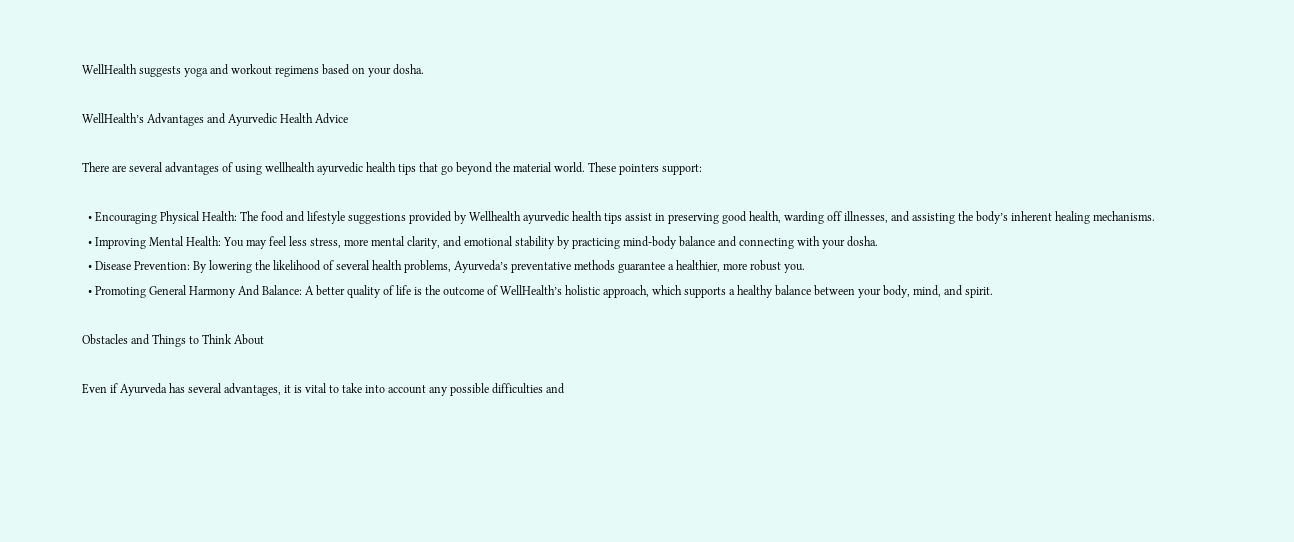WellHealth suggests yoga and workout regimens based on your dosha.

WellHealth’s Advantages and Ayurvedic Health Advice

There are several advantages of using wellhealth ayurvedic health tips that go beyond the material world. These pointers support:

  • Encouraging Physical Health: The food and lifestyle suggestions provided by Wellhealth ayurvedic health tips assist in preserving good health, warding off illnesses, and assisting the body’s inherent healing mechanisms.
  • Improving Mental Health: You may feel less stress, more mental clarity, and emotional stability by practicing mind-body balance and connecting with your dosha.
  • Disease Prevention: By lowering the likelihood of several health problems, Ayurveda’s preventative methods guarantee a healthier, more robust you.
  • Promoting General Harmony And Balance: A better quality of life is the outcome of WellHealth’s holistic approach, which supports a healthy balance between your body, mind, and spirit.

Obstacles and Things to Think About

Even if Ayurveda has several advantages, it is vital to take into account any possible difficulties and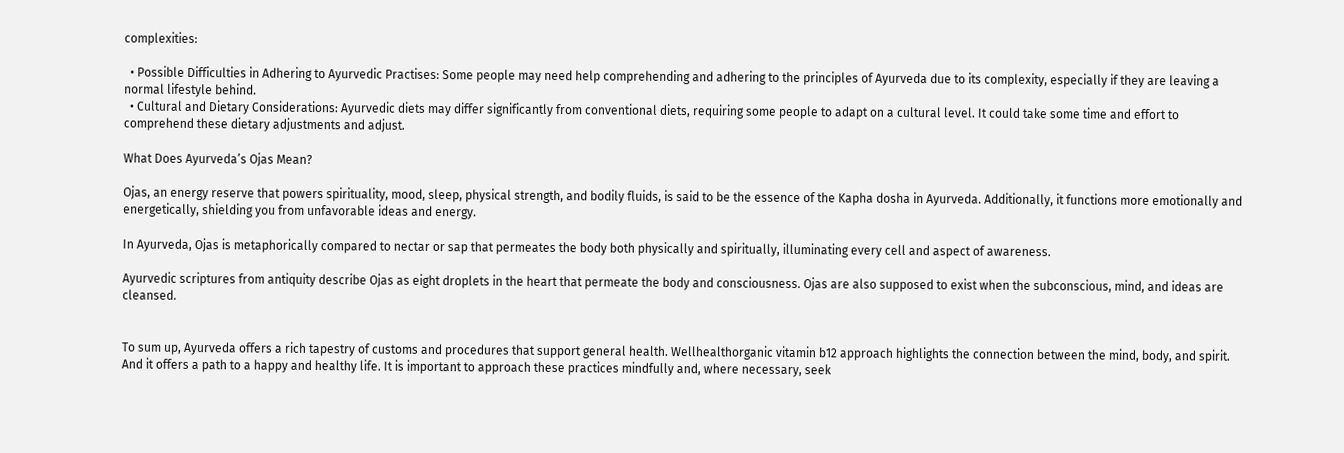complexities:

  • Possible Difficulties in Adhering to Ayurvedic Practises: Some people may need help comprehending and adhering to the principles of Ayurveda due to its complexity, especially if they are leaving a normal lifestyle behind.
  • Cultural and Dietary Considerations: Ayurvedic diets may differ significantly from conventional diets, requiring some people to adapt on a cultural level. It could take some time and effort to comprehend these dietary adjustments and adjust.

What Does Ayurveda’s Ojas Mean?

Ojas, an energy reserve that powers spirituality, mood, sleep, physical strength, and bodily fluids, is said to be the essence of the Kapha dosha in Ayurveda. Additionally, it functions more emotionally and energetically, shielding you from unfavorable ideas and energy.

In Ayurveda, Ojas is metaphorically compared to nectar or sap that permeates the body both physically and spiritually, illuminating every cell and aspect of awareness.

Ayurvedic scriptures from antiquity describe Ojas as eight droplets in the heart that permeate the body and consciousness. Ojas are also supposed to exist when the subconscious, mind, and ideas are cleansed.


To sum up, Ayurveda offers a rich tapestry of customs and procedures that support general health. Wellhealthorganic vitamin b12 approach highlights the connection between the mind, body, and spirit. And it offers a path to a happy and healthy life. It is important to approach these practices mindfully and, where necessary, seek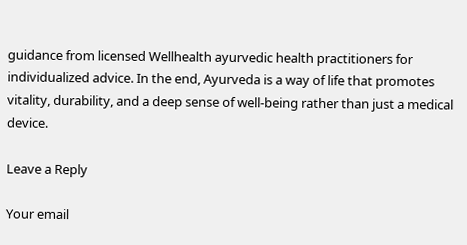guidance from licensed Wellhealth ayurvedic health practitioners for individualized advice. In the end, Ayurveda is a way of life that promotes vitality, durability, and a deep sense of well-being rather than just a medical device.

Leave a Reply

Your email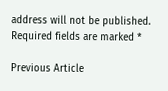address will not be published. Required fields are marked *

Previous Article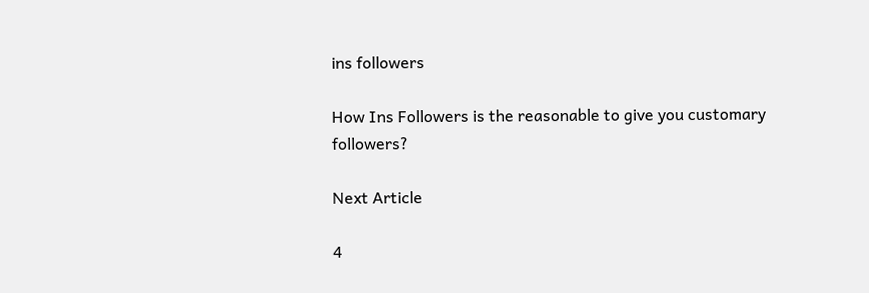ins followers

How Ins Followers is the reasonable to give you customary followers?

Next Article

4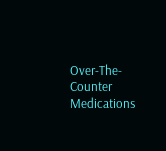Over-The-Counter Medications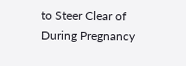to Steer Clear of During Pregnancy